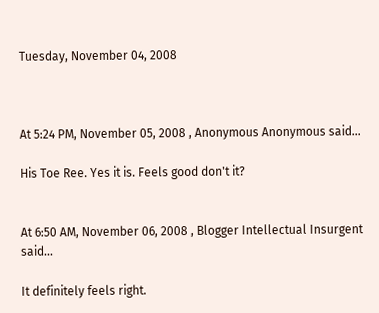Tuesday, November 04, 2008



At 5:24 PM, November 05, 2008 , Anonymous Anonymous said...

His Toe Ree. Yes it is. Feels good don't it?


At 6:50 AM, November 06, 2008 , Blogger Intellectual Insurgent said...

It definitely feels right.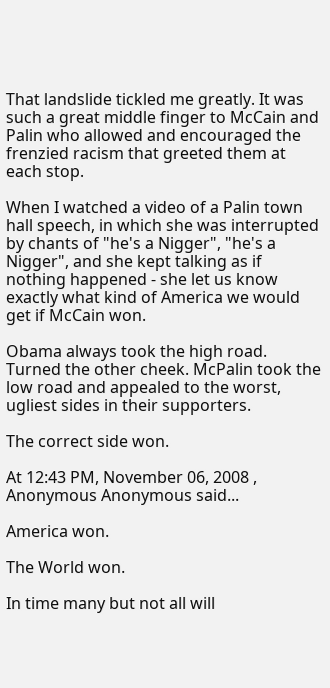That landslide tickled me greatly. It was such a great middle finger to McCain and Palin who allowed and encouraged the frenzied racism that greeted them at each stop.

When I watched a video of a Palin town hall speech, in which she was interrupted by chants of "he's a Nigger", "he's a Nigger", and she kept talking as if nothing happened - she let us know exactly what kind of America we would get if McCain won.

Obama always took the high road. Turned the other cheek. McPalin took the low road and appealed to the worst, ugliest sides in their supporters.

The correct side won.

At 12:43 PM, November 06, 2008 , Anonymous Anonymous said...

America won.

The World won.

In time many but not all will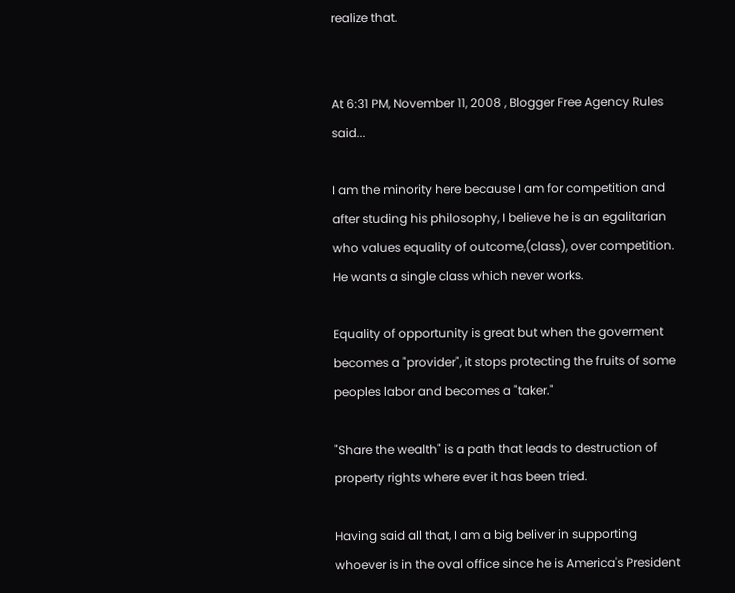realize that.


At 6:31 PM, November 11, 2008 , Blogger Free Agency Rules said...

I am the minority here because I am for competition and after studing his philosophy, I believe he is an egalitarian who values equality of outcome,(class), over competition. He wants a single class which never works.

Equality of opportunity is great but when the goverment becomes a "provider", it stops protecting the fruits of some peoples labor and becomes a "taker."

"Share the wealth" is a path that leads to destruction of property rights where ever it has been tried.

Having said all that, I am a big beliver in supporting whoever is in the oval office since he is America's President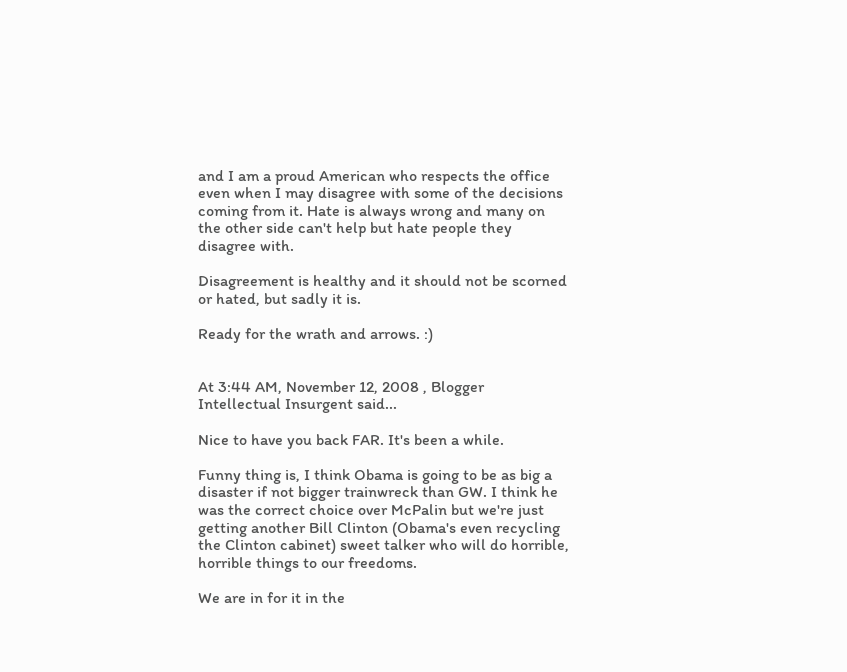and I am a proud American who respects the office even when I may disagree with some of the decisions coming from it. Hate is always wrong and many on the other side can't help but hate people they disagree with.

Disagreement is healthy and it should not be scorned or hated, but sadly it is.

Ready for the wrath and arrows. :)


At 3:44 AM, November 12, 2008 , Blogger Intellectual Insurgent said...

Nice to have you back FAR. It's been a while.

Funny thing is, I think Obama is going to be as big a disaster if not bigger trainwreck than GW. I think he was the correct choice over McPalin but we're just getting another Bill Clinton (Obama's even recycling the Clinton cabinet) sweet talker who will do horrible, horrible things to our freedoms.

We are in for it in the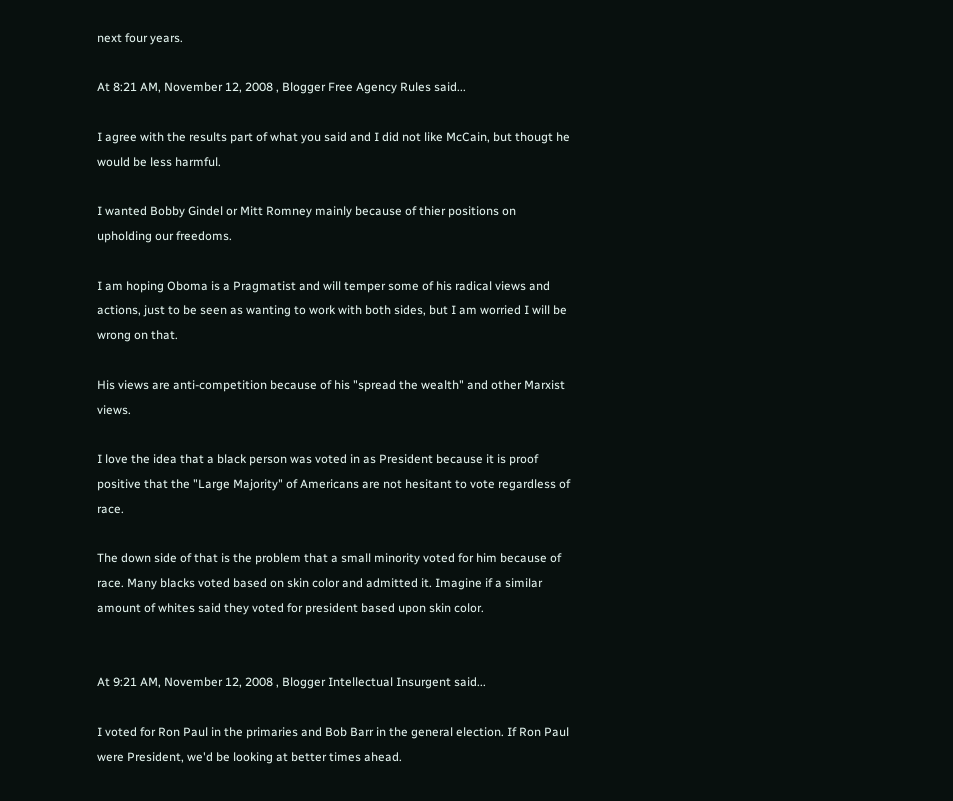next four years.

At 8:21 AM, November 12, 2008 , Blogger Free Agency Rules said...

I agree with the results part of what you said and I did not like McCain, but thougt he would be less harmful.

I wanted Bobby Gindel or Mitt Romney mainly because of thier positions on upholding our freedoms.

I am hoping Oboma is a Pragmatist and will temper some of his radical views and actions, just to be seen as wanting to work with both sides, but I am worried I will be wrong on that.

His views are anti-competition because of his "spread the wealth" and other Marxist views.

I love the idea that a black person was voted in as President because it is proof positive that the "Large Majority" of Americans are not hesitant to vote regardless of race.

The down side of that is the problem that a small minority voted for him because of race. Many blacks voted based on skin color and admitted it. Imagine if a similar amount of whites said they voted for president based upon skin color.


At 9:21 AM, November 12, 2008 , Blogger Intellectual Insurgent said...

I voted for Ron Paul in the primaries and Bob Barr in the general election. If Ron Paul were President, we'd be looking at better times ahead.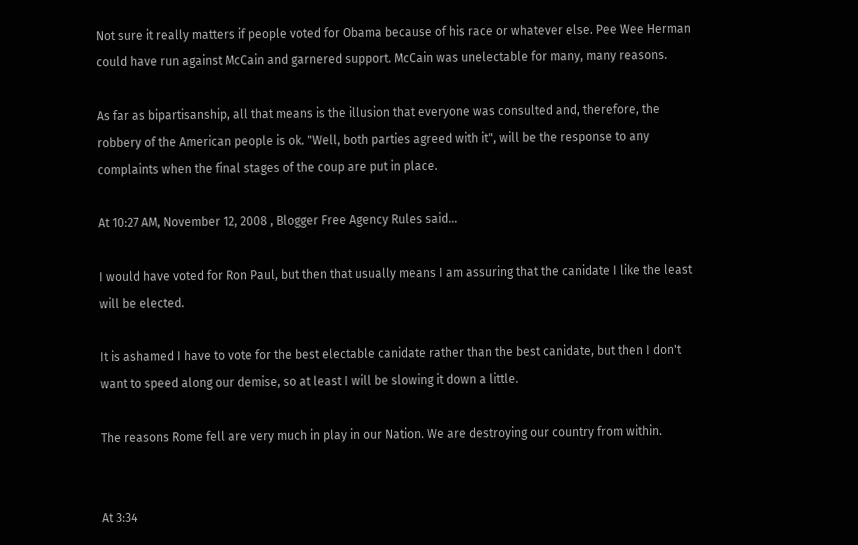Not sure it really matters if people voted for Obama because of his race or whatever else. Pee Wee Herman could have run against McCain and garnered support. McCain was unelectable for many, many reasons.

As far as bipartisanship, all that means is the illusion that everyone was consulted and, therefore, the robbery of the American people is ok. "Well, both parties agreed with it", will be the response to any complaints when the final stages of the coup are put in place.

At 10:27 AM, November 12, 2008 , Blogger Free Agency Rules said...

I would have voted for Ron Paul, but then that usually means I am assuring that the canidate I like the least will be elected.

It is ashamed I have to vote for the best electable canidate rather than the best canidate, but then I don't want to speed along our demise, so at least I will be slowing it down a little.

The reasons Rome fell are very much in play in our Nation. We are destroying our country from within.


At 3:34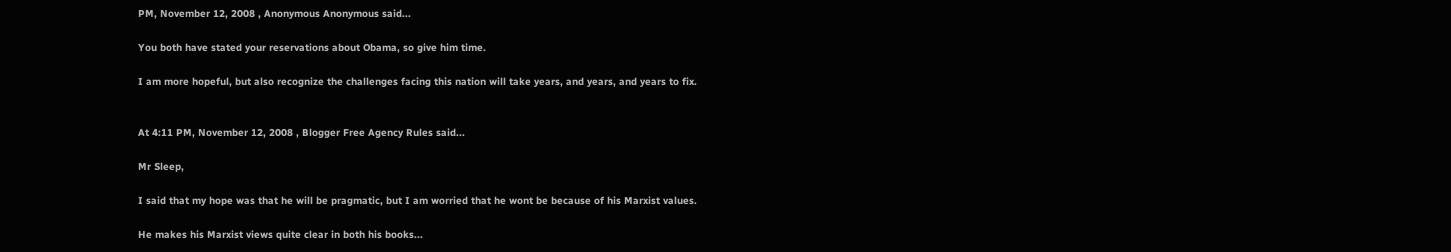PM, November 12, 2008 , Anonymous Anonymous said...

You both have stated your reservations about Obama, so give him time.

I am more hopeful, but also recognize the challenges facing this nation will take years, and years, and years to fix.


At 4:11 PM, November 12, 2008 , Blogger Free Agency Rules said...

Mr Sleep,

I said that my hope was that he will be pragmatic, but I am worried that he wont be because of his Marxist values.

He makes his Marxist views quite clear in both his books...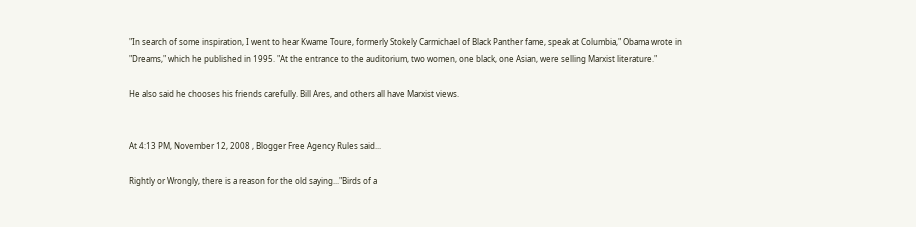"In search of some inspiration, I went to hear Kwame Toure, formerly Stokely Carmichael of Black Panther fame, speak at Columbia," Obama wrote in "Dreams," which he published in 1995. "At the entrance to the auditorium, two women, one black, one Asian, were selling Marxist literature."

He also said he chooses his friends carefully. Bill Ares, and others all have Marxist views.


At 4:13 PM, November 12, 2008 , Blogger Free Agency Rules said...

Rightly or Wrongly, there is a reason for the old saying..."Birds of a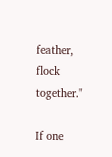feather, flock together."

If one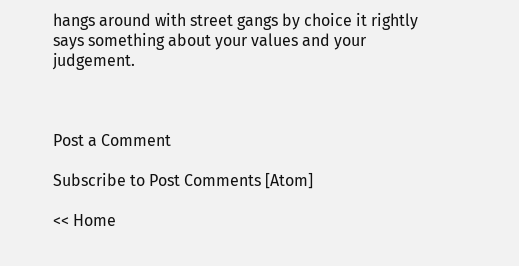hangs around with street gangs by choice it rightly says something about your values and your judgement.



Post a Comment

Subscribe to Post Comments [Atom]

<< Home